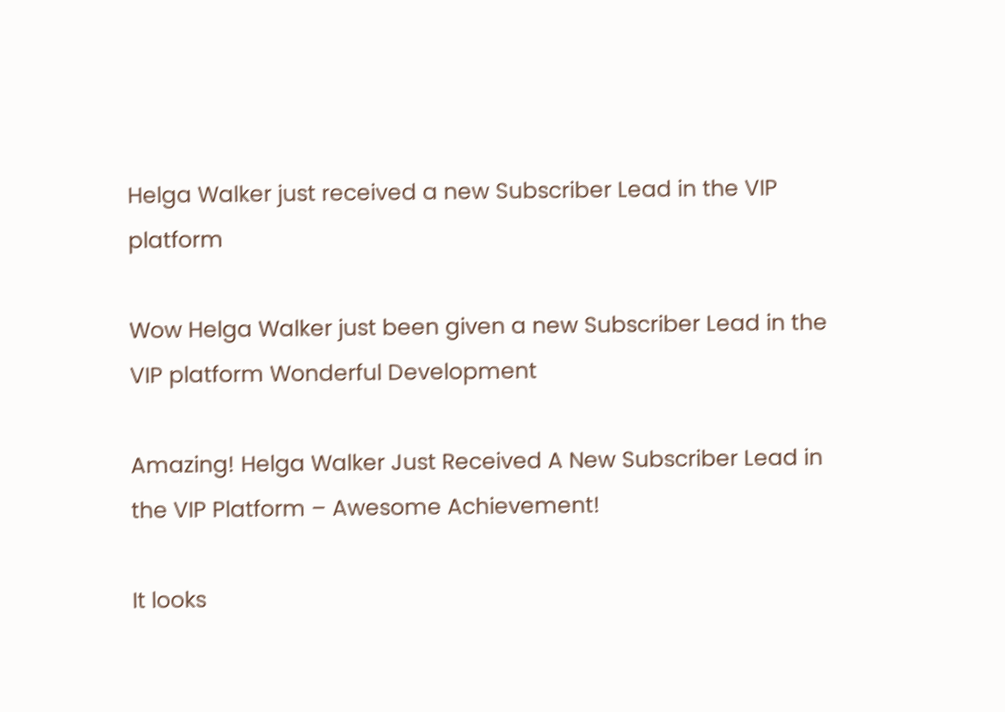Helga Walker just received a new Subscriber Lead in the VIP platform

Wow Helga Walker just been given a new Subscriber Lead in the VIP platform Wonderful Development

Amazing! Helga Walker Just Received A New Subscriber Lead in the VIP Platform – Awesome Achievement!

It looks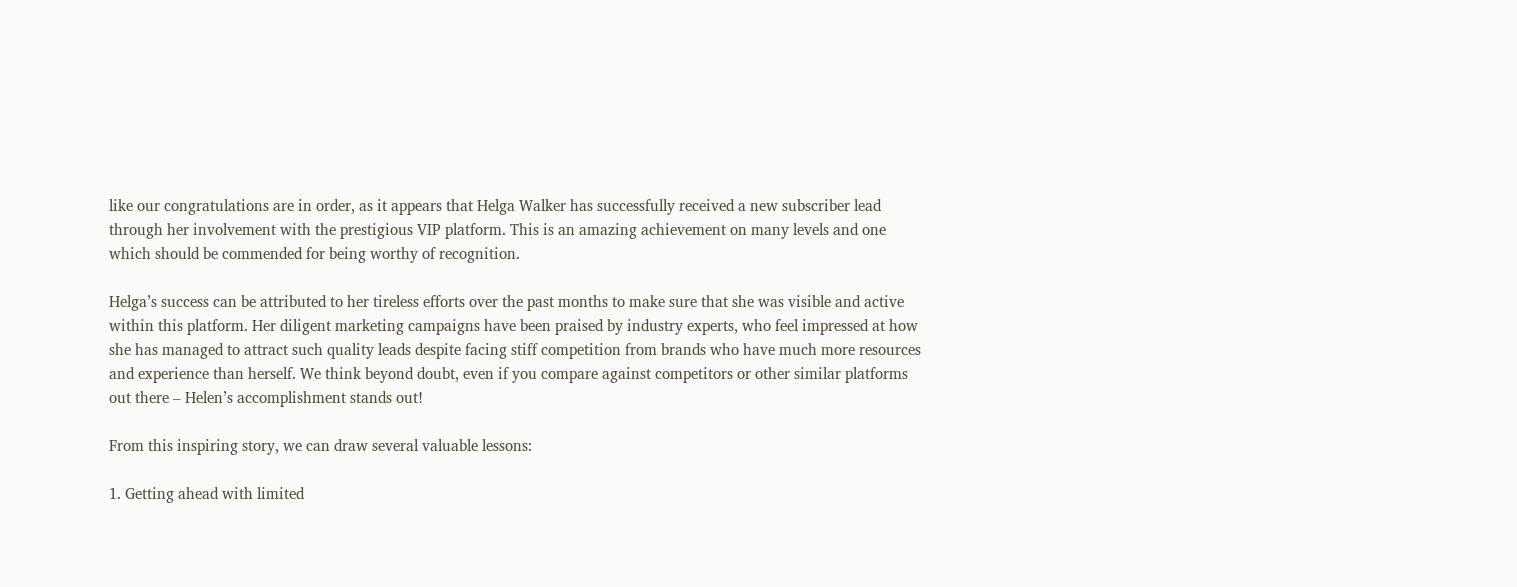like our congratulations are in order, as it appears that Helga Walker has successfully received a new subscriber lead through her involvement with the prestigious VIP platform. This is an amazing achievement on many levels and one which should be commended for being worthy of recognition.

Helga’s success can be attributed to her tireless efforts over the past months to make sure that she was visible and active within this platform. Her diligent marketing campaigns have been praised by industry experts, who feel impressed at how she has managed to attract such quality leads despite facing stiff competition from brands who have much more resources and experience than herself. We think beyond doubt, even if you compare against competitors or other similar platforms out there – Helen’s accomplishment stands out!

From this inspiring story, we can draw several valuable lessons:

1. Getting ahead with limited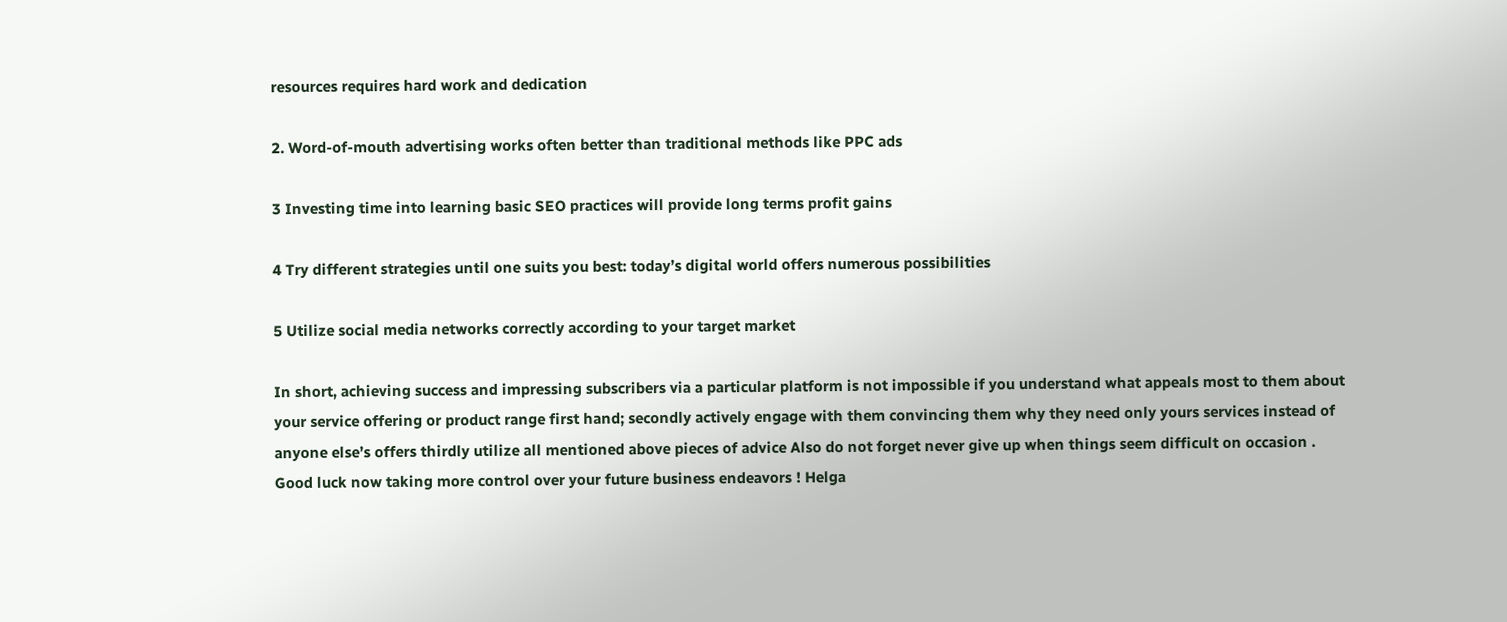resources requires hard work and dedication

2. Word-of-mouth advertising works often better than traditional methods like PPC ads

3 Investing time into learning basic SEO practices will provide long terms profit gains

4 Try different strategies until one suits you best: today’s digital world offers numerous possibilities

5 Utilize social media networks correctly according to your target market

In short, achieving success and impressing subscribers via a particular platform is not impossible if you understand what appeals most to them about your service offering or product range first hand; secondly actively engage with them convincing them why they need only yours services instead of anyone else’s offers thirdly utilize all mentioned above pieces of advice Also do not forget never give up when things seem difficult on occasion . Good luck now taking more control over your future business endeavors ! Helga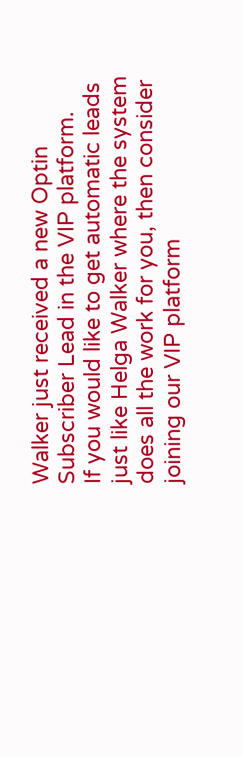Walker just received a new Optin Subscriber Lead in the VIP platform.
If you would like to get automatic leads just like Helga Walker where the system does all the work for you, then consider joining our VIP platform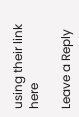using their link here

Leave a Reply